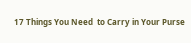17 Things You Need  to Carry in Your Purse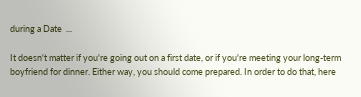during a Date  ...

It doesn't matter if you're going out on a first date, or if you're meeting your long-term boyfriend for dinner. Either way, you should come prepared. In order to do that, here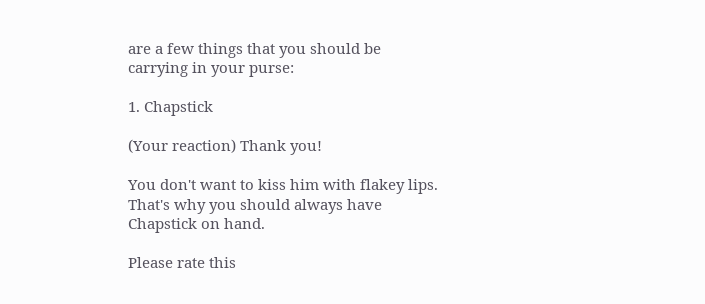are a few things that you should be carrying in your purse:

1. Chapstick

(Your reaction) Thank you!

You don't want to kiss him with flakey lips. That's why you should always have Chapstick on hand.

Please rate this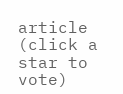article
(click a star to vote)